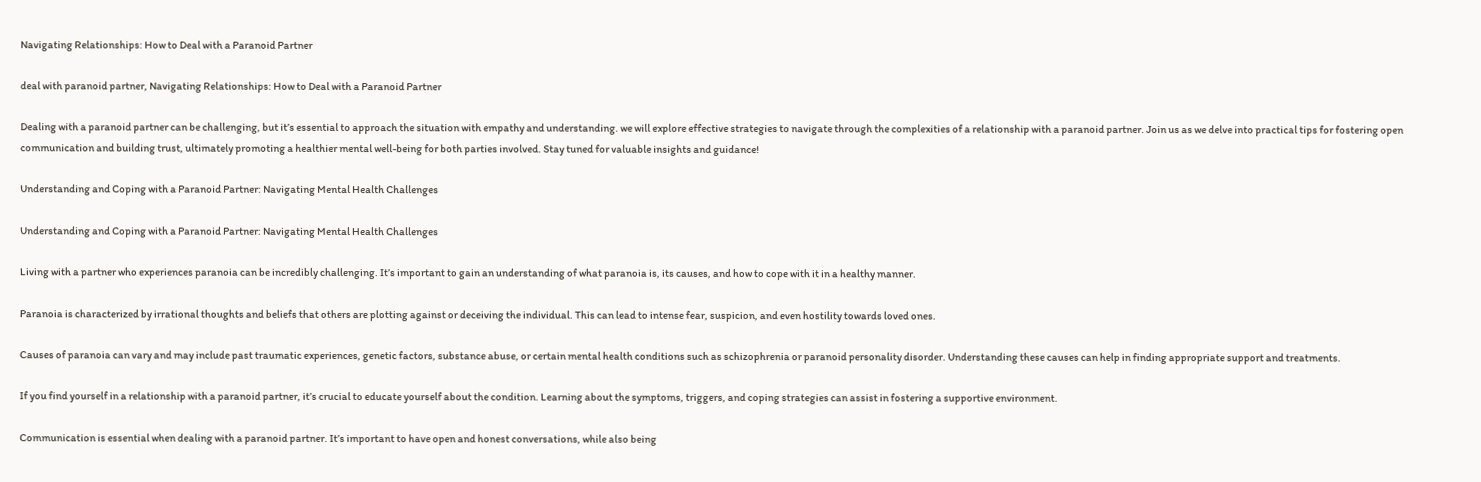Navigating Relationships: How to Deal with a Paranoid Partner

deal with paranoid partner, Navigating Relationships: How to Deal with a Paranoid Partner

Dealing with a paranoid partner can be challenging, but it’s essential to approach the situation with empathy and understanding. we will explore effective strategies to navigate through the complexities of a relationship with a paranoid partner. Join us as we delve into practical tips for fostering open communication and building trust, ultimately promoting a healthier mental well-being for both parties involved. Stay tuned for valuable insights and guidance!

Understanding and Coping with a Paranoid Partner: Navigating Mental Health Challenges

Understanding and Coping with a Paranoid Partner: Navigating Mental Health Challenges

Living with a partner who experiences paranoia can be incredibly challenging. It’s important to gain an understanding of what paranoia is, its causes, and how to cope with it in a healthy manner.

Paranoia is characterized by irrational thoughts and beliefs that others are plotting against or deceiving the individual. This can lead to intense fear, suspicion, and even hostility towards loved ones.

Causes of paranoia can vary and may include past traumatic experiences, genetic factors, substance abuse, or certain mental health conditions such as schizophrenia or paranoid personality disorder. Understanding these causes can help in finding appropriate support and treatments.

If you find yourself in a relationship with a paranoid partner, it’s crucial to educate yourself about the condition. Learning about the symptoms, triggers, and coping strategies can assist in fostering a supportive environment.

Communication is essential when dealing with a paranoid partner. It’s important to have open and honest conversations, while also being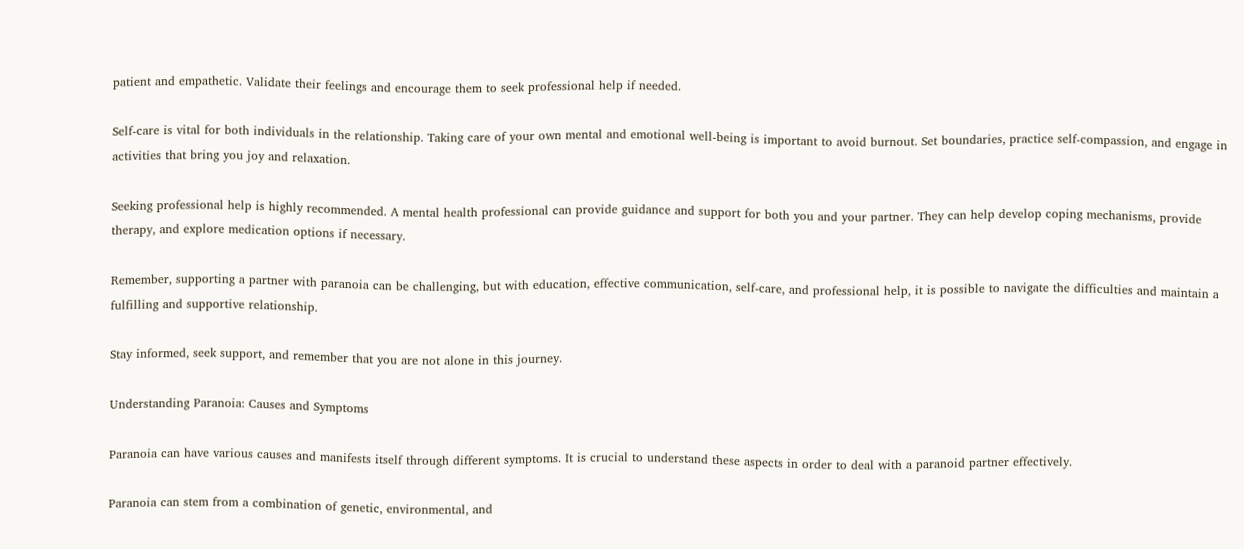patient and empathetic. Validate their feelings and encourage them to seek professional help if needed.

Self-care is vital for both individuals in the relationship. Taking care of your own mental and emotional well-being is important to avoid burnout. Set boundaries, practice self-compassion, and engage in activities that bring you joy and relaxation.

Seeking professional help is highly recommended. A mental health professional can provide guidance and support for both you and your partner. They can help develop coping mechanisms, provide therapy, and explore medication options if necessary.

Remember, supporting a partner with paranoia can be challenging, but with education, effective communication, self-care, and professional help, it is possible to navigate the difficulties and maintain a fulfilling and supportive relationship.

Stay informed, seek support, and remember that you are not alone in this journey.

Understanding Paranoia: Causes and Symptoms

Paranoia can have various causes and manifests itself through different symptoms. It is crucial to understand these aspects in order to deal with a paranoid partner effectively.

Paranoia can stem from a combination of genetic, environmental, and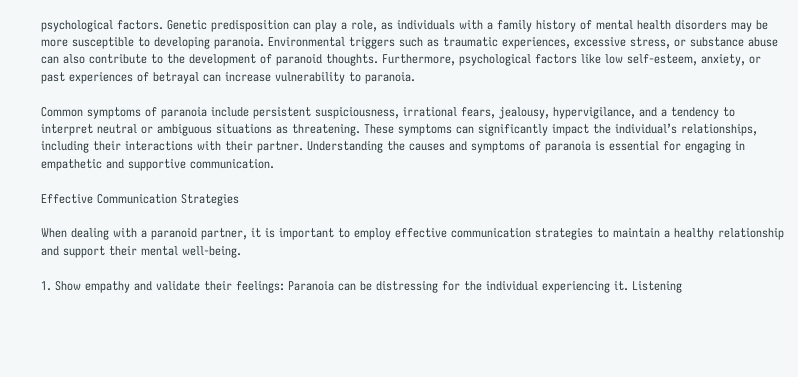psychological factors. Genetic predisposition can play a role, as individuals with a family history of mental health disorders may be more susceptible to developing paranoia. Environmental triggers such as traumatic experiences, excessive stress, or substance abuse can also contribute to the development of paranoid thoughts. Furthermore, psychological factors like low self-esteem, anxiety, or past experiences of betrayal can increase vulnerability to paranoia.

Common symptoms of paranoia include persistent suspiciousness, irrational fears, jealousy, hypervigilance, and a tendency to interpret neutral or ambiguous situations as threatening. These symptoms can significantly impact the individual’s relationships, including their interactions with their partner. Understanding the causes and symptoms of paranoia is essential for engaging in empathetic and supportive communication.

Effective Communication Strategies

When dealing with a paranoid partner, it is important to employ effective communication strategies to maintain a healthy relationship and support their mental well-being.

1. Show empathy and validate their feelings: Paranoia can be distressing for the individual experiencing it. Listening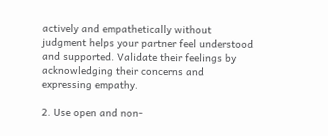actively and empathetically without judgment helps your partner feel understood and supported. Validate their feelings by acknowledging their concerns and expressing empathy.

2. Use open and non-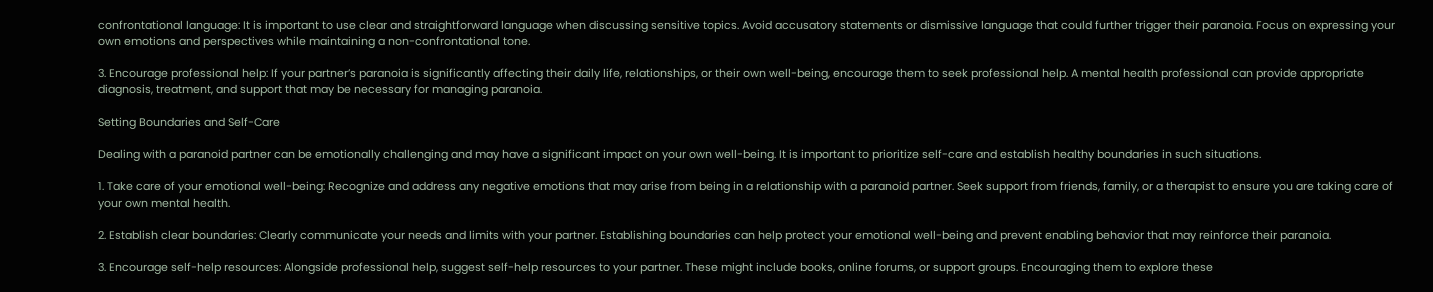confrontational language: It is important to use clear and straightforward language when discussing sensitive topics. Avoid accusatory statements or dismissive language that could further trigger their paranoia. Focus on expressing your own emotions and perspectives while maintaining a non-confrontational tone.

3. Encourage professional help: If your partner’s paranoia is significantly affecting their daily life, relationships, or their own well-being, encourage them to seek professional help. A mental health professional can provide appropriate diagnosis, treatment, and support that may be necessary for managing paranoia.

Setting Boundaries and Self-Care

Dealing with a paranoid partner can be emotionally challenging and may have a significant impact on your own well-being. It is important to prioritize self-care and establish healthy boundaries in such situations.

1. Take care of your emotional well-being: Recognize and address any negative emotions that may arise from being in a relationship with a paranoid partner. Seek support from friends, family, or a therapist to ensure you are taking care of your own mental health.

2. Establish clear boundaries: Clearly communicate your needs and limits with your partner. Establishing boundaries can help protect your emotional well-being and prevent enabling behavior that may reinforce their paranoia.

3. Encourage self-help resources: Alongside professional help, suggest self-help resources to your partner. These might include books, online forums, or support groups. Encouraging them to explore these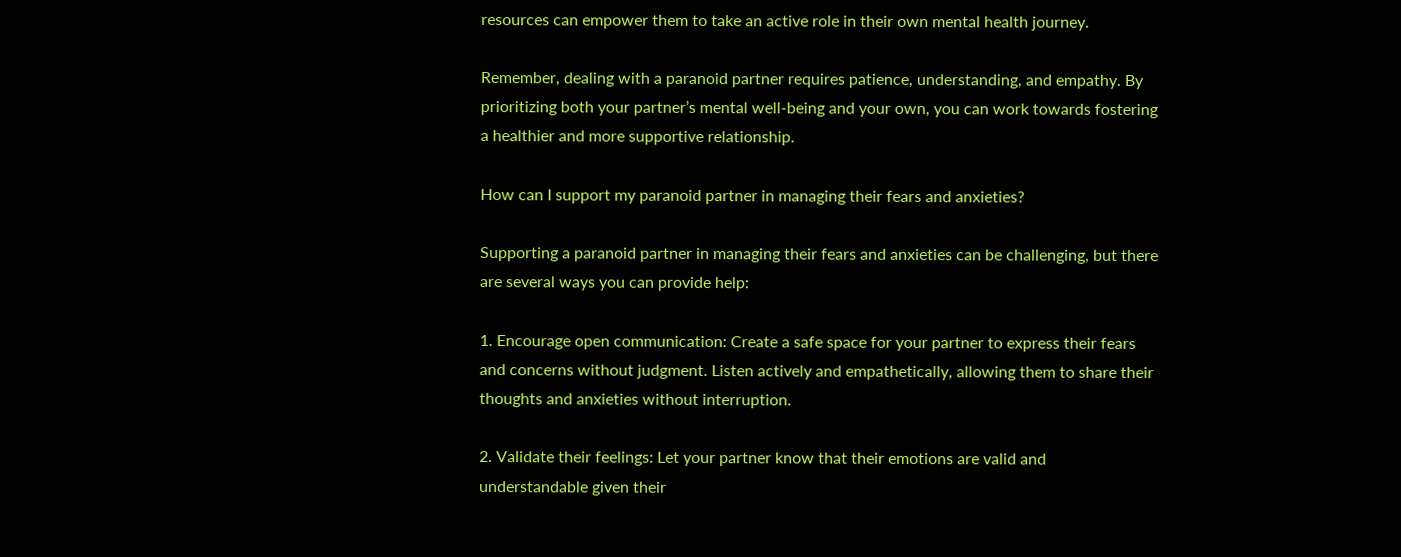resources can empower them to take an active role in their own mental health journey.

Remember, dealing with a paranoid partner requires patience, understanding, and empathy. By prioritizing both your partner’s mental well-being and your own, you can work towards fostering a healthier and more supportive relationship.

How can I support my paranoid partner in managing their fears and anxieties?

Supporting a paranoid partner in managing their fears and anxieties can be challenging, but there are several ways you can provide help:

1. Encourage open communication: Create a safe space for your partner to express their fears and concerns without judgment. Listen actively and empathetically, allowing them to share their thoughts and anxieties without interruption.

2. Validate their feelings: Let your partner know that their emotions are valid and understandable given their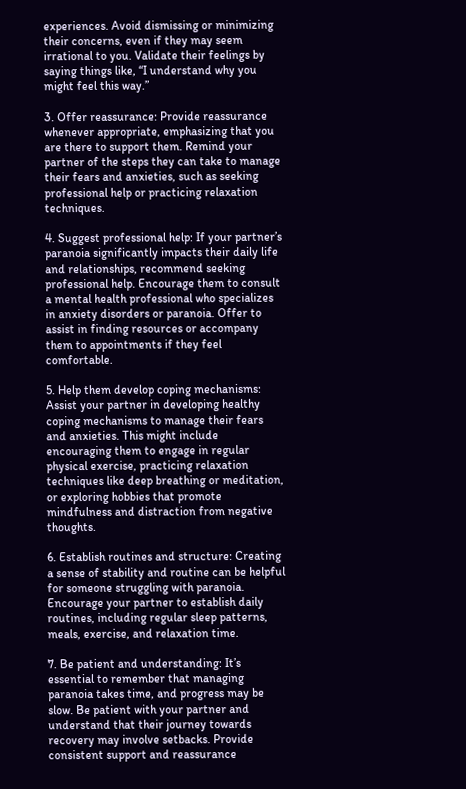experiences. Avoid dismissing or minimizing their concerns, even if they may seem irrational to you. Validate their feelings by saying things like, “I understand why you might feel this way.”

3. Offer reassurance: Provide reassurance whenever appropriate, emphasizing that you are there to support them. Remind your partner of the steps they can take to manage their fears and anxieties, such as seeking professional help or practicing relaxation techniques.

4. Suggest professional help: If your partner’s paranoia significantly impacts their daily life and relationships, recommend seeking professional help. Encourage them to consult a mental health professional who specializes in anxiety disorders or paranoia. Offer to assist in finding resources or accompany them to appointments if they feel comfortable.

5. Help them develop coping mechanisms: Assist your partner in developing healthy coping mechanisms to manage their fears and anxieties. This might include encouraging them to engage in regular physical exercise, practicing relaxation techniques like deep breathing or meditation, or exploring hobbies that promote mindfulness and distraction from negative thoughts.

6. Establish routines and structure: Creating a sense of stability and routine can be helpful for someone struggling with paranoia. Encourage your partner to establish daily routines, including regular sleep patterns, meals, exercise, and relaxation time.

7. Be patient and understanding: It’s essential to remember that managing paranoia takes time, and progress may be slow. Be patient with your partner and understand that their journey towards recovery may involve setbacks. Provide consistent support and reassurance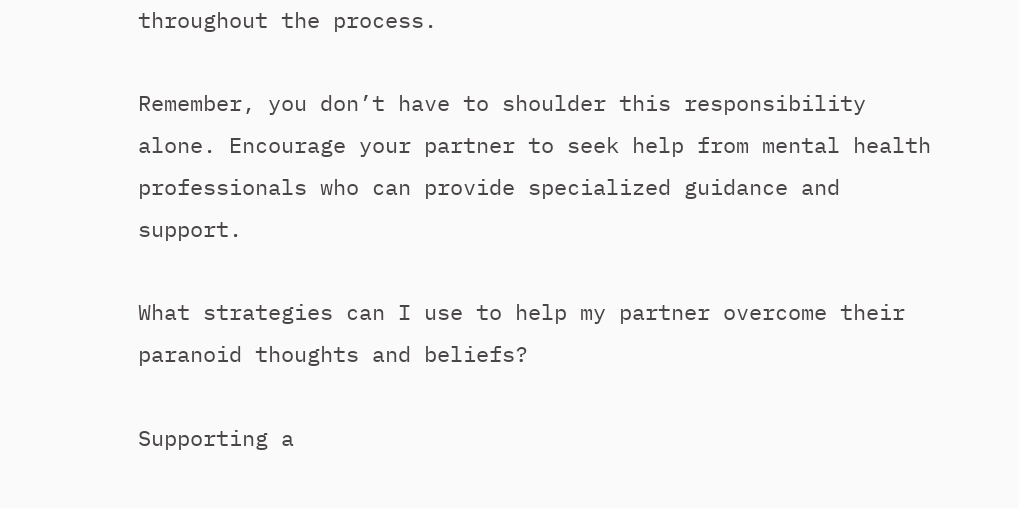throughout the process.

Remember, you don’t have to shoulder this responsibility alone. Encourage your partner to seek help from mental health professionals who can provide specialized guidance and support.

What strategies can I use to help my partner overcome their paranoid thoughts and beliefs?

Supporting a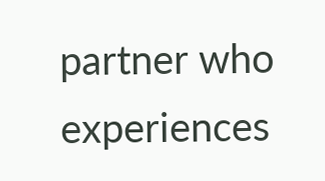partner who experiences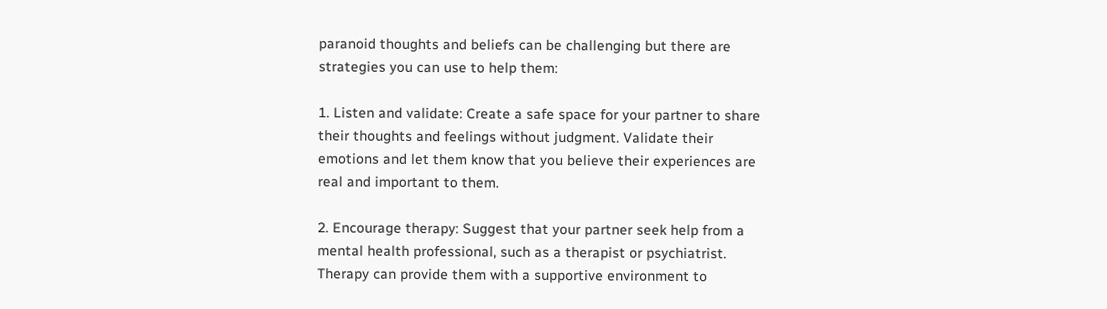paranoid thoughts and beliefs can be challenging but there are strategies you can use to help them:

1. Listen and validate: Create a safe space for your partner to share their thoughts and feelings without judgment. Validate their emotions and let them know that you believe their experiences are real and important to them.

2. Encourage therapy: Suggest that your partner seek help from a mental health professional, such as a therapist or psychiatrist. Therapy can provide them with a supportive environment to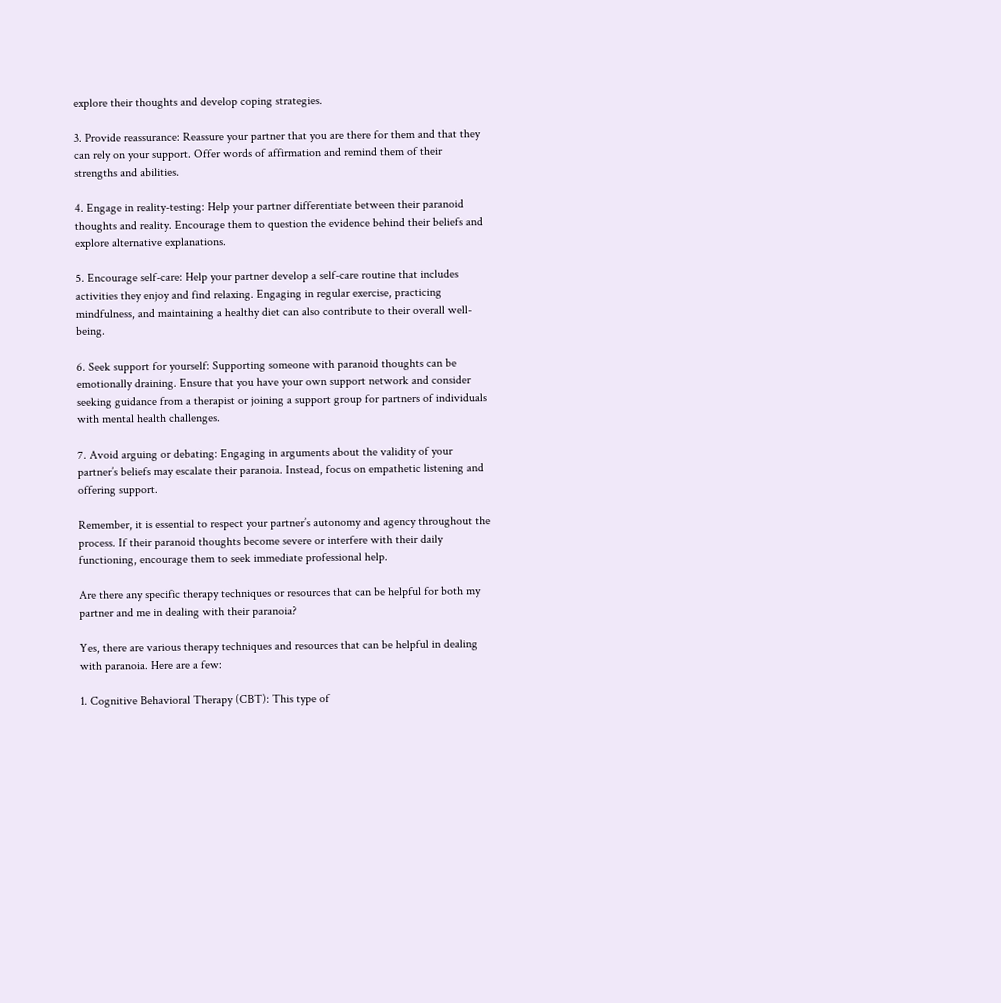explore their thoughts and develop coping strategies.

3. Provide reassurance: Reassure your partner that you are there for them and that they can rely on your support. Offer words of affirmation and remind them of their strengths and abilities.

4. Engage in reality-testing: Help your partner differentiate between their paranoid thoughts and reality. Encourage them to question the evidence behind their beliefs and explore alternative explanations.

5. Encourage self-care: Help your partner develop a self-care routine that includes activities they enjoy and find relaxing. Engaging in regular exercise, practicing mindfulness, and maintaining a healthy diet can also contribute to their overall well-being.

6. Seek support for yourself: Supporting someone with paranoid thoughts can be emotionally draining. Ensure that you have your own support network and consider seeking guidance from a therapist or joining a support group for partners of individuals with mental health challenges.

7. Avoid arguing or debating: Engaging in arguments about the validity of your partner’s beliefs may escalate their paranoia. Instead, focus on empathetic listening and offering support.

Remember, it is essential to respect your partner’s autonomy and agency throughout the process. If their paranoid thoughts become severe or interfere with their daily functioning, encourage them to seek immediate professional help.

Are there any specific therapy techniques or resources that can be helpful for both my partner and me in dealing with their paranoia?

Yes, there are various therapy techniques and resources that can be helpful in dealing with paranoia. Here are a few:

1. Cognitive Behavioral Therapy (CBT): This type of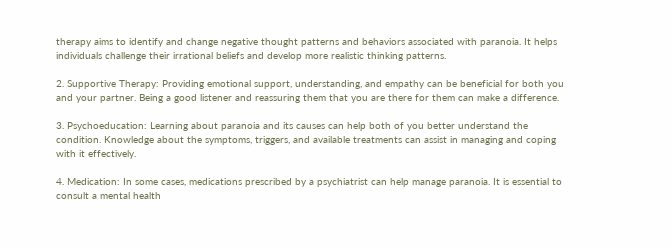therapy aims to identify and change negative thought patterns and behaviors associated with paranoia. It helps individuals challenge their irrational beliefs and develop more realistic thinking patterns.

2. Supportive Therapy: Providing emotional support, understanding, and empathy can be beneficial for both you and your partner. Being a good listener and reassuring them that you are there for them can make a difference.

3. Psychoeducation: Learning about paranoia and its causes can help both of you better understand the condition. Knowledge about the symptoms, triggers, and available treatments can assist in managing and coping with it effectively.

4. Medication: In some cases, medications prescribed by a psychiatrist can help manage paranoia. It is essential to consult a mental health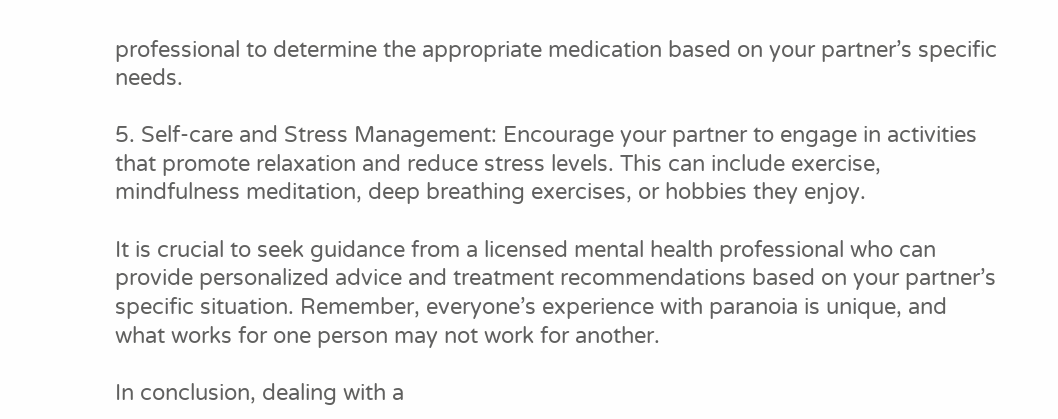professional to determine the appropriate medication based on your partner’s specific needs.

5. Self-care and Stress Management: Encourage your partner to engage in activities that promote relaxation and reduce stress levels. This can include exercise, mindfulness meditation, deep breathing exercises, or hobbies they enjoy.

It is crucial to seek guidance from a licensed mental health professional who can provide personalized advice and treatment recommendations based on your partner’s specific situation. Remember, everyone’s experience with paranoia is unique, and what works for one person may not work for another.

In conclusion, dealing with a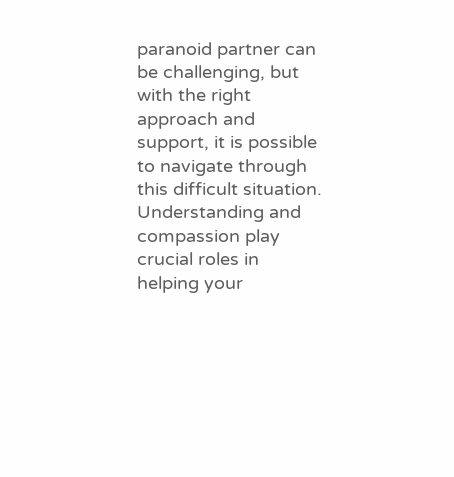paranoid partner can be challenging, but with the right approach and support, it is possible to navigate through this difficult situation. Understanding and compassion play crucial roles in helping your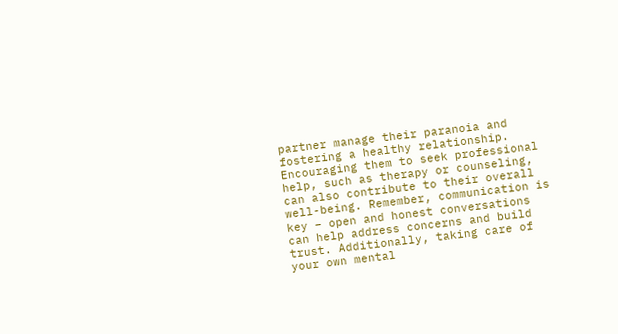partner manage their paranoia and fostering a healthy relationship. Encouraging them to seek professional help, such as therapy or counseling, can also contribute to their overall well-being. Remember, communication is key – open and honest conversations can help address concerns and build trust. Additionally, taking care of your own mental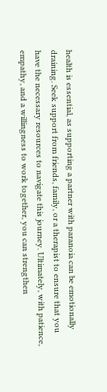health is essential, as supporting a partner with paranoia can be emotionally draining. Seek support from friends, family, or a therapist to ensure that you have the necessary resources to navigate this journey. Ultimately, with patience, empathy, and a willingness to work together, you can strengthen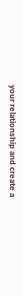your relationship and create a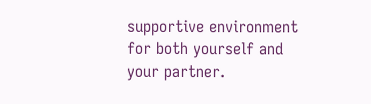supportive environment for both yourself and your partner.